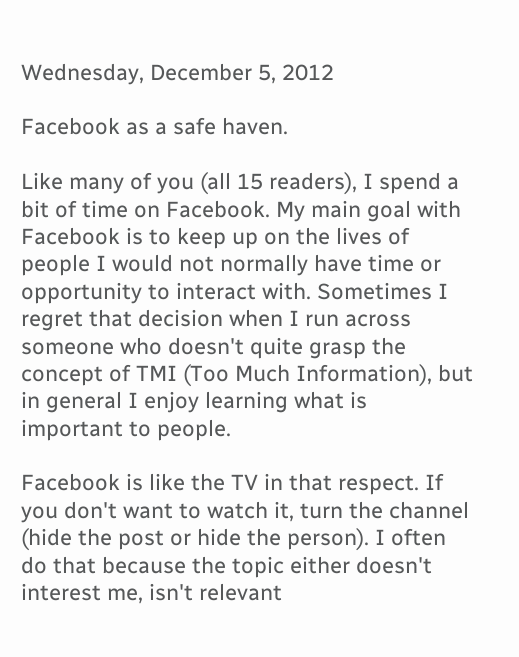Wednesday, December 5, 2012

Facebook as a safe haven.

Like many of you (all 15 readers), I spend a bit of time on Facebook. My main goal with Facebook is to keep up on the lives of people I would not normally have time or opportunity to interact with. Sometimes I regret that decision when I run across someone who doesn't quite grasp the concept of TMI (Too Much Information), but in general I enjoy learning what is important to people.

Facebook is like the TV in that respect. If you don't want to watch it, turn the channel (hide the post or hide the person). I often do that because the topic either doesn't interest me, isn't relevant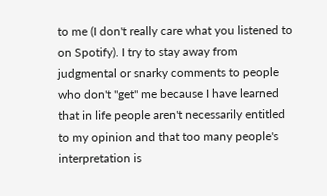to me (I don't really care what you listened to on Spotify). I try to stay away from judgmental or snarky comments to people who don't "get" me because I have learned that in life people aren't necessarily entitled to my opinion and that too many people's interpretation is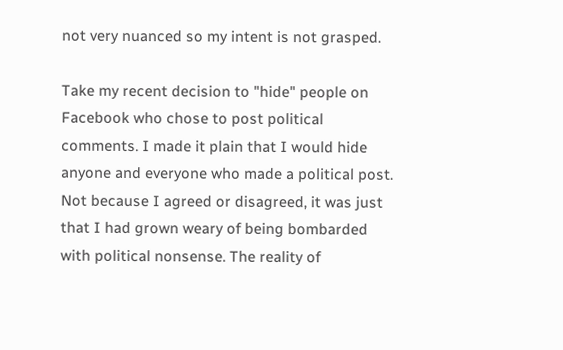not very nuanced so my intent is not grasped.

Take my recent decision to "hide" people on Facebook who chose to post political comments. I made it plain that I would hide anyone and everyone who made a political post. Not because I agreed or disagreed, it was just that I had grown weary of being bombarded with political nonsense. The reality of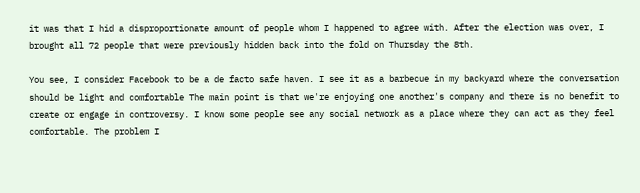it was that I hid a disproportionate amount of people whom I happened to agree with. After the election was over, I brought all 72 people that were previously hidden back into the fold on Thursday the 8th.

You see, I consider Facebook to be a de facto safe haven. I see it as a barbecue in my backyard where the conversation should be light and comfortable The main point is that we're enjoying one another's company and there is no benefit to create or engage in controversy. I know some people see any social network as a place where they can act as they feel comfortable. The problem I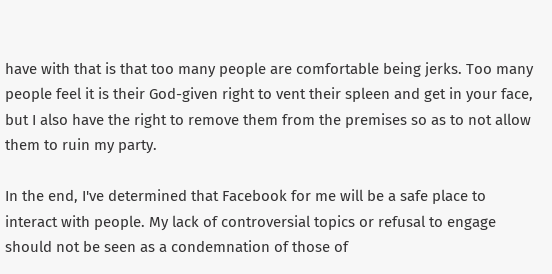have with that is that too many people are comfortable being jerks. Too many people feel it is their God-given right to vent their spleen and get in your face, but I also have the right to remove them from the premises so as to not allow them to ruin my party.

In the end, I've determined that Facebook for me will be a safe place to interact with people. My lack of controversial topics or refusal to engage should not be seen as a condemnation of those of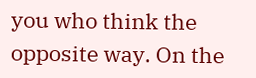you who think the opposite way. On the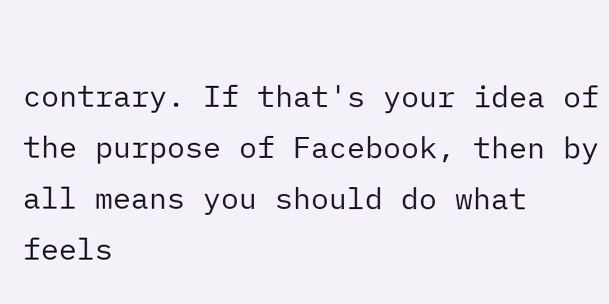contrary. If that's your idea of the purpose of Facebook, then by all means you should do what feels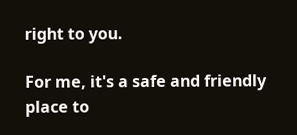right to you.

For me, it's a safe and friendly place to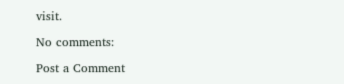visit.

No comments:

Post a Comment